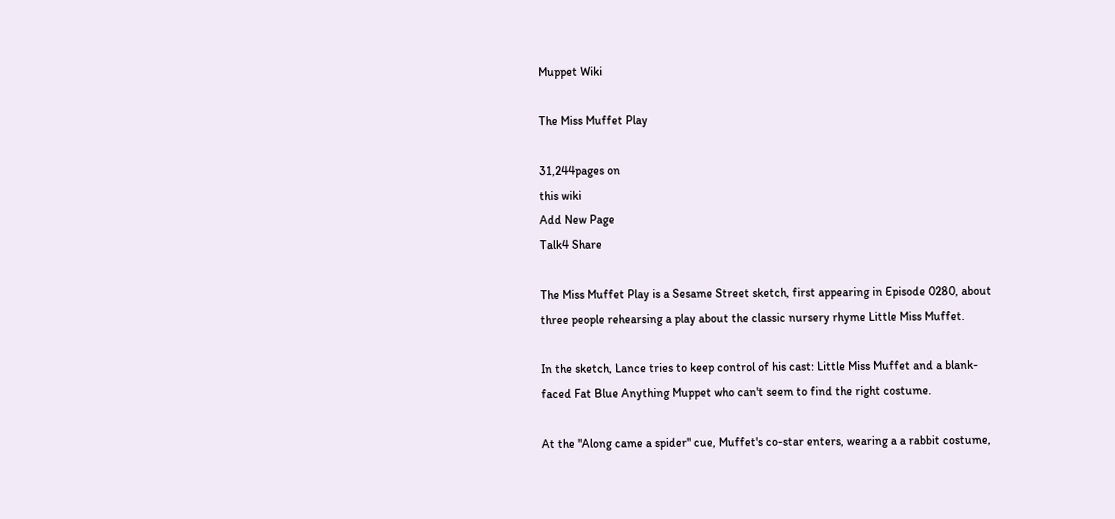Muppet Wiki

The Miss Muffet Play

31,244pages on
this wiki
Add New Page
Talk4 Share

The Miss Muffet Play is a Sesame Street sketch, first appearing in Episode 0280, about three people rehearsing a play about the classic nursery rhyme Little Miss Muffet.

In the sketch, Lance tries to keep control of his cast: Little Miss Muffet and a blank-faced Fat Blue Anything Muppet who can't seem to find the right costume.

At the "Along came a spider" cue, Muffet's co-star enters, wearing a a rabbit costume,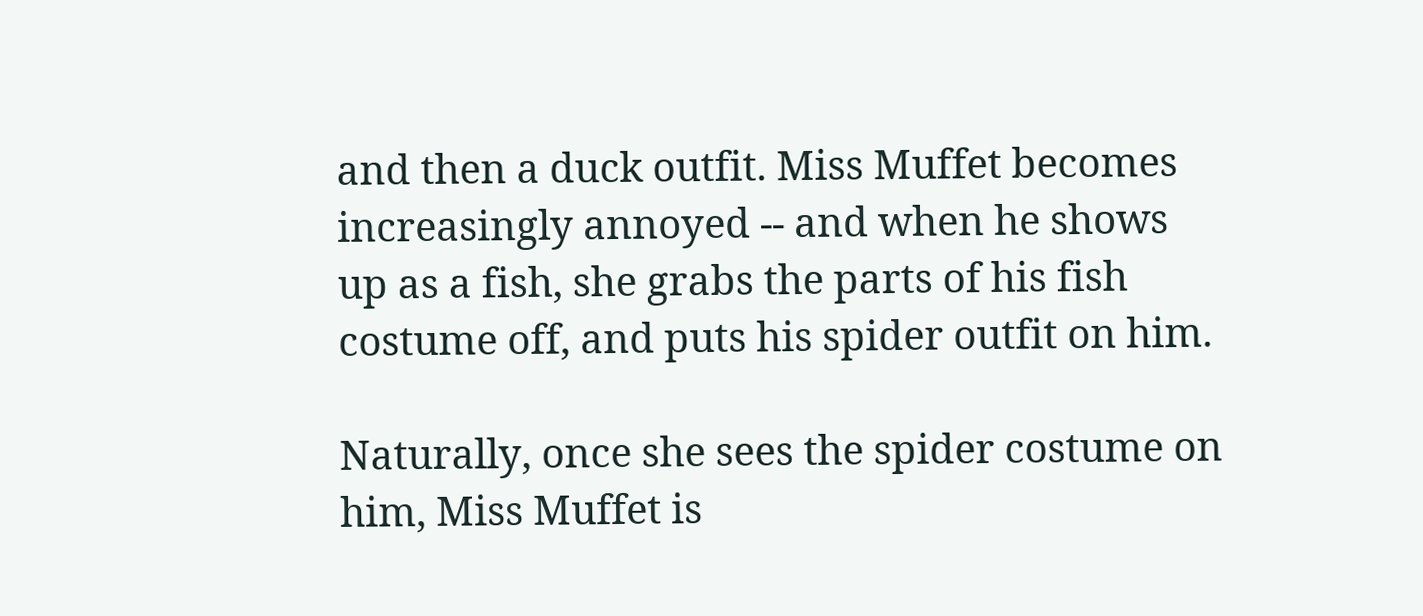and then a duck outfit. Miss Muffet becomes increasingly annoyed -- and when he shows up as a fish, she grabs the parts of his fish costume off, and puts his spider outfit on him.

Naturally, once she sees the spider costume on him, Miss Muffet is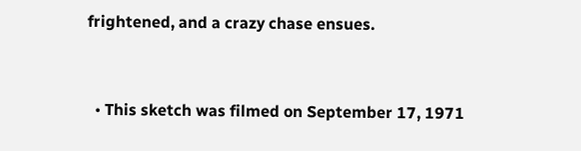frightened, and a crazy chase ensues.



  • This sketch was filmed on September 17, 1971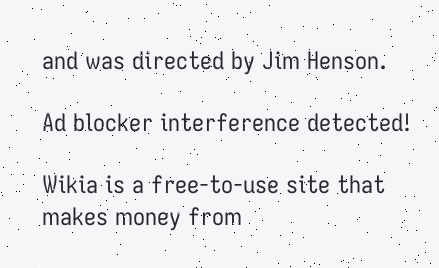and was directed by Jim Henson.

Ad blocker interference detected!

Wikia is a free-to-use site that makes money from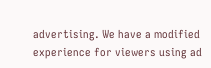advertising. We have a modified experience for viewers using ad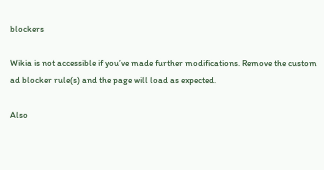blockers

Wikia is not accessible if you’ve made further modifications. Remove the custom ad blocker rule(s) and the page will load as expected.

Also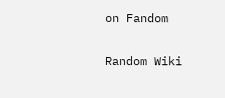on Fandom

Random Wiki